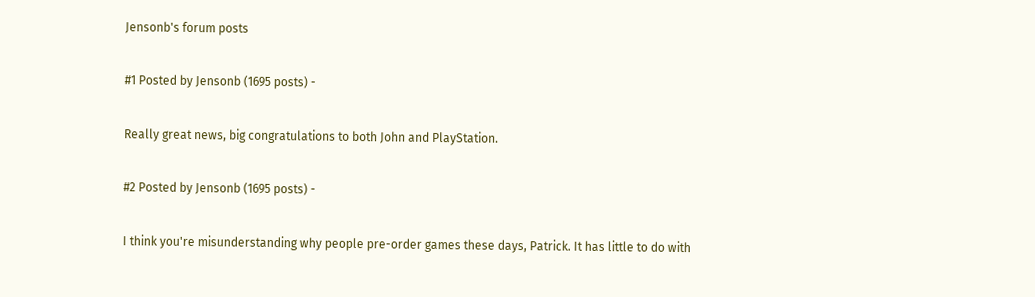Jensonb's forum posts

#1 Posted by Jensonb (1695 posts) -

Really great news, big congratulations to both John and PlayStation.

#2 Posted by Jensonb (1695 posts) -

I think you're misunderstanding why people pre-order games these days, Patrick. It has little to do with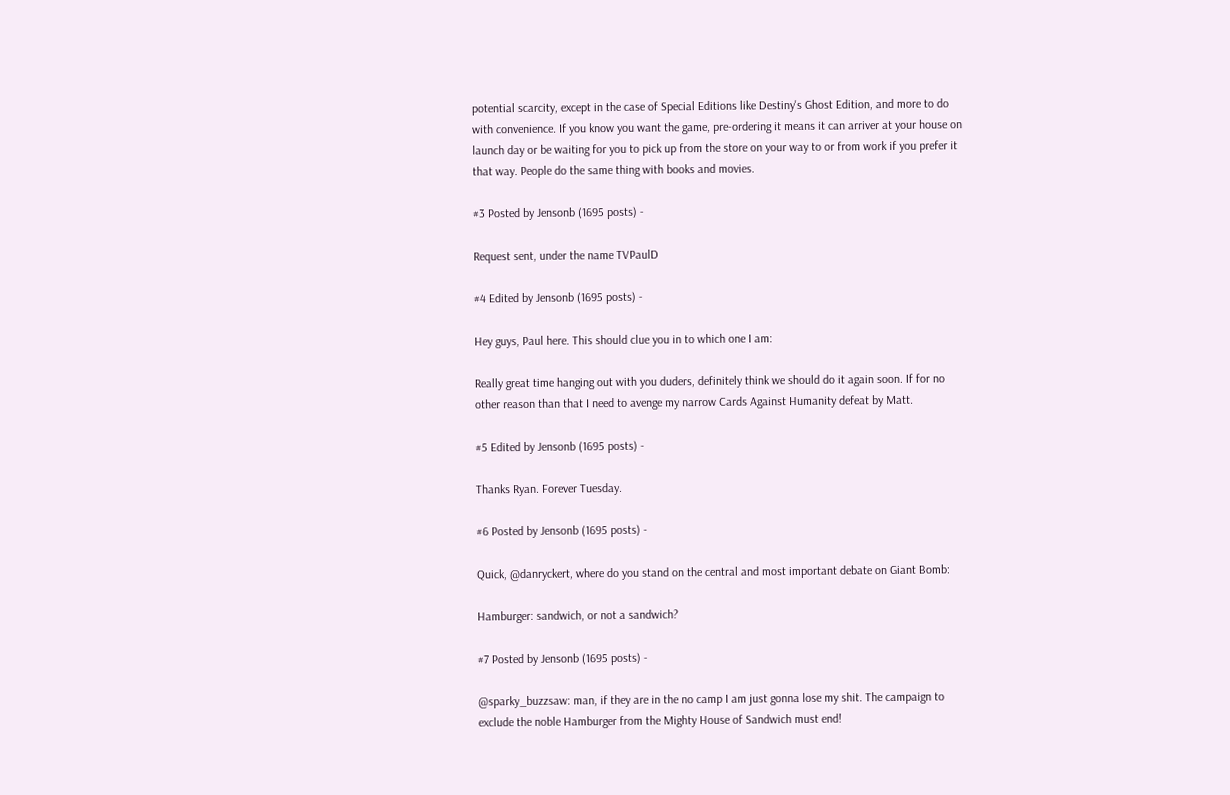potential scarcity, except in the case of Special Editions like Destiny's Ghost Edition, and more to do with convenience. If you know you want the game, pre-ordering it means it can arriver at your house on launch day or be waiting for you to pick up from the store on your way to or from work if you prefer it that way. People do the same thing with books and movies.

#3 Posted by Jensonb (1695 posts) -

Request sent, under the name TVPaulD

#4 Edited by Jensonb (1695 posts) -

Hey guys, Paul here. This should clue you in to which one I am:

Really great time hanging out with you duders, definitely think we should do it again soon. If for no other reason than that I need to avenge my narrow Cards Against Humanity defeat by Matt.

#5 Edited by Jensonb (1695 posts) -

Thanks Ryan. Forever Tuesday.

#6 Posted by Jensonb (1695 posts) -

Quick, @danryckert, where do you stand on the central and most important debate on Giant Bomb:

Hamburger: sandwich, or not a sandwich?

#7 Posted by Jensonb (1695 posts) -

@sparky_buzzsaw: man, if they are in the no camp I am just gonna lose my shit. The campaign to exclude the noble Hamburger from the Mighty House of Sandwich must end!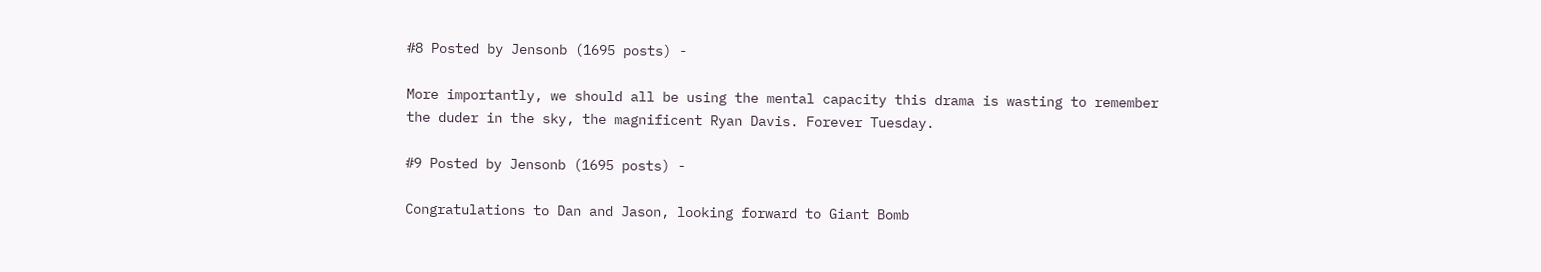#8 Posted by Jensonb (1695 posts) -

More importantly, we should all be using the mental capacity this drama is wasting to remember the duder in the sky, the magnificent Ryan Davis. Forever Tuesday.

#9 Posted by Jensonb (1695 posts) -

Congratulations to Dan and Jason, looking forward to Giant Bomb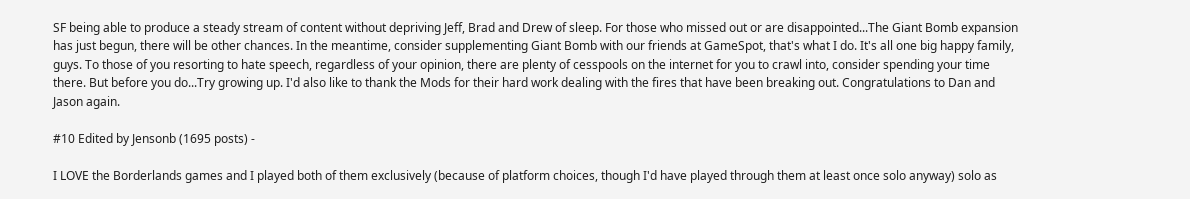SF being able to produce a steady stream of content without depriving Jeff, Brad and Drew of sleep. For those who missed out or are disappointed...The Giant Bomb expansion has just begun, there will be other chances. In the meantime, consider supplementing Giant Bomb with our friends at GameSpot, that's what I do. It's all one big happy family, guys. To those of you resorting to hate speech, regardless of your opinion, there are plenty of cesspools on the internet for you to crawl into, consider spending your time there. But before you do...Try growing up. I'd also like to thank the Mods for their hard work dealing with the fires that have been breaking out. Congratulations to Dan and Jason again.

#10 Edited by Jensonb (1695 posts) -

I LOVE the Borderlands games and I played both of them exclusively (because of platform choices, though I'd have played through them at least once solo anyway) solo as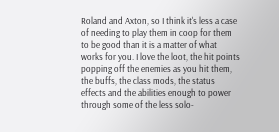Roland and Axton, so I think it's less a case of needing to play them in coop for them to be good than it is a matter of what works for you. I love the loot, the hit points popping off the enemies as you hit them, the buffs, the class mods, the status effects and the abilities enough to power through some of the less solo-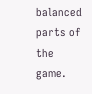balanced parts of the game.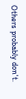Others probably don't.